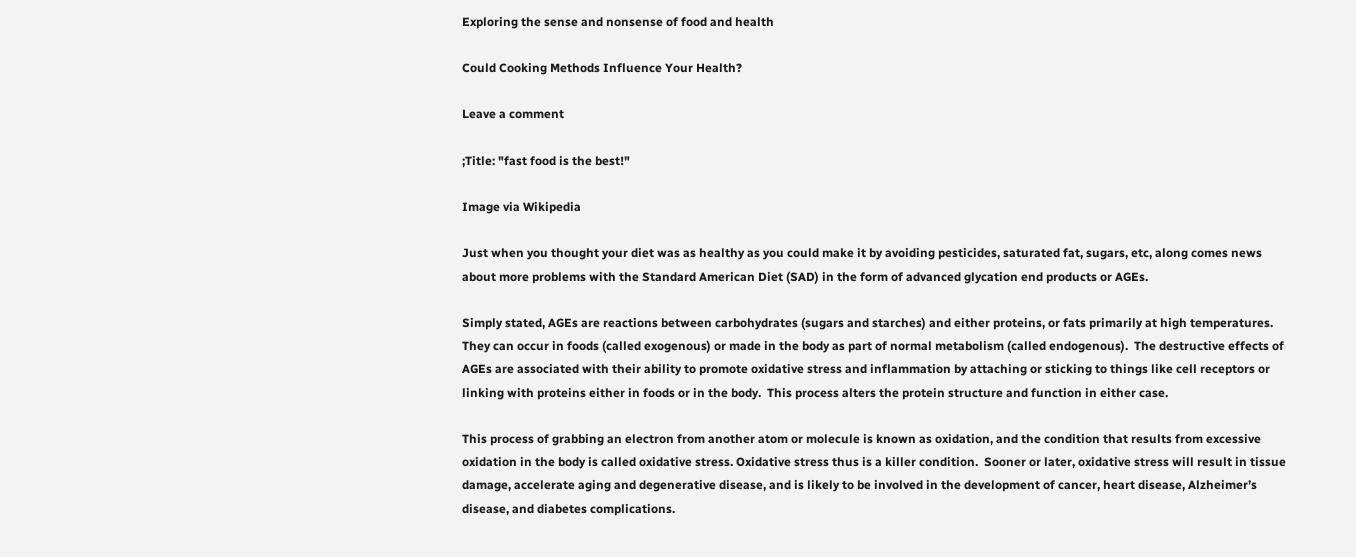Exploring the sense and nonsense of food and health

Could Cooking Methods Influence Your Health?

Leave a comment

;Title: "fast food is the best!"

Image via Wikipedia

Just when you thought your diet was as healthy as you could make it by avoiding pesticides, saturated fat, sugars, etc, along comes news about more problems with the Standard American Diet (SAD) in the form of advanced glycation end products or AGEs.

Simply stated, AGEs are reactions between carbohydrates (sugars and starches) and either proteins, or fats primarily at high temperatures. They can occur in foods (called exogenous) or made in the body as part of normal metabolism (called endogenous).  The destructive effects of AGEs are associated with their ability to promote oxidative stress and inflammation by attaching or sticking to things like cell receptors or linking with proteins either in foods or in the body.  This process alters the protein structure and function in either case.

This process of grabbing an electron from another atom or molecule is known as oxidation, and the condition that results from excessive oxidation in the body is called oxidative stress. Oxidative stress thus is a killer condition.  Sooner or later, oxidative stress will result in tissue damage, accelerate aging and degenerative disease, and is likely to be involved in the development of cancer, heart disease, Alzheimer’s disease, and diabetes complications.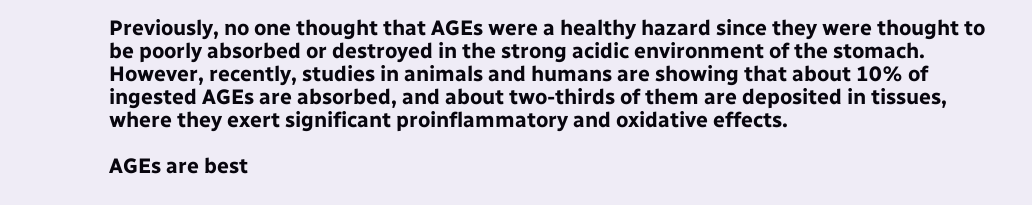Previously, no one thought that AGEs were a healthy hazard since they were thought to be poorly absorbed or destroyed in the strong acidic environment of the stomach.  However, recently, studies in animals and humans are showing that about 10% of ingested AGEs are absorbed, and about two-thirds of them are deposited in tissues, where they exert significant proinflammatory and oxidative effects.

AGEs are best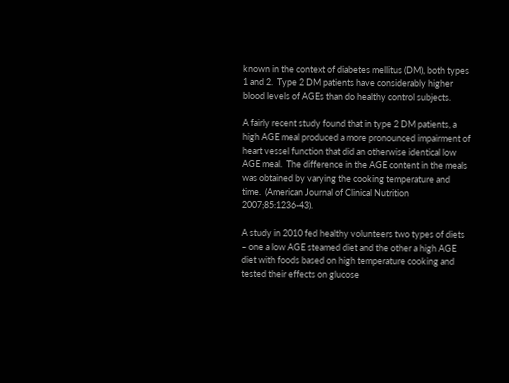known in the context of diabetes mellitus (DM), both types 1 and 2.  Type 2 DM patients have considerably higher blood levels of AGEs than do healthy control subjects.

A fairly recent study found that in type 2 DM patients, a high AGE meal produced a more pronounced impairment of heart vessel function that did an otherwise identical low AGE meal.  The difference in the AGE content in the meals was obtained by varying the cooking temperature and time.  (American Journal of Clinical Nutrition 2007;85:1236-43).

A study in 2010 fed healthy volunteers two types of diets – one a low AGE steamed diet and the other a high AGE diet with foods based on high temperature cooking and tested their effects on glucose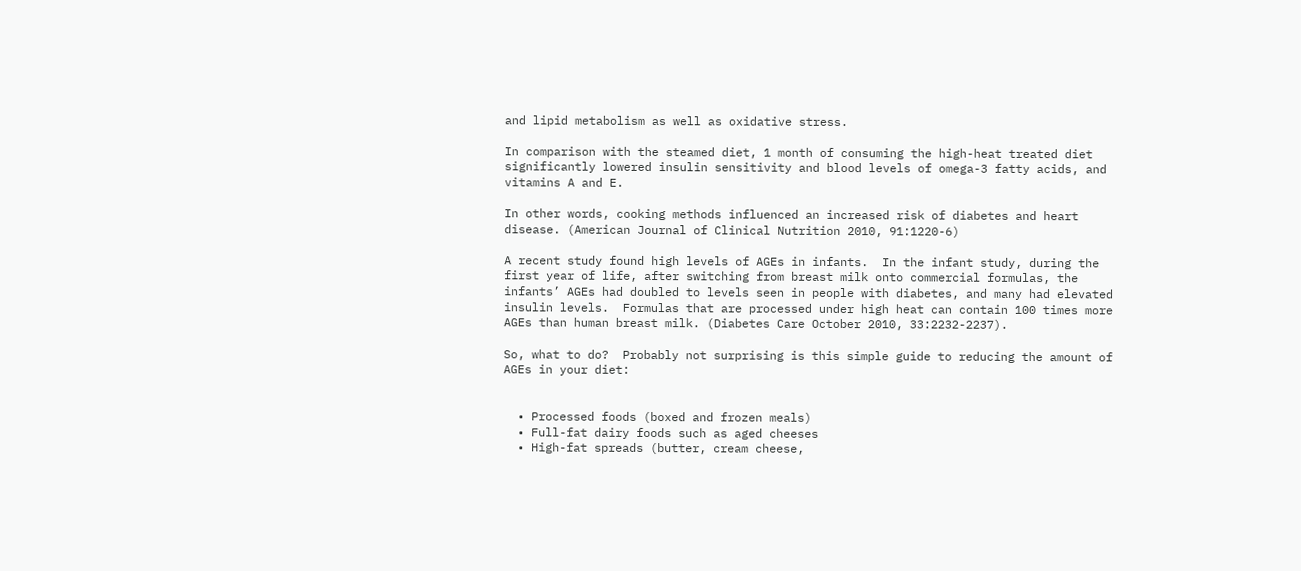and lipid metabolism as well as oxidative stress.

In comparison with the steamed diet, 1 month of consuming the high-heat treated diet significantly lowered insulin sensitivity and blood levels of omega-3 fatty acids, and vitamins A and E.

In other words, cooking methods influenced an increased risk of diabetes and heart disease. (American Journal of Clinical Nutrition 2010, 91:1220-6)

A recent study found high levels of AGEs in infants.  In the infant study, during the first year of life, after switching from breast milk onto commercial formulas, the infants’ AGEs had doubled to levels seen in people with diabetes, and many had elevated insulin levels.  Formulas that are processed under high heat can contain 100 times more AGEs than human breast milk. (Diabetes Care October 2010, 33:2232-2237).

So, what to do?  Probably not surprising is this simple guide to reducing the amount of AGEs in your diet:


  • Processed foods (boxed and frozen meals)
  • Full-fat dairy foods such as aged cheeses
  • High-fat spreads (butter, cream cheese,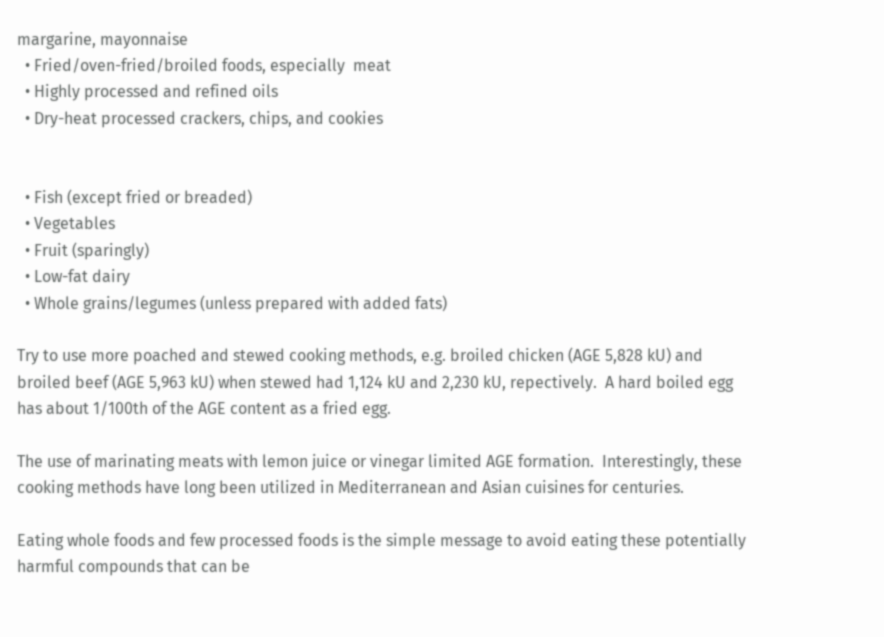margarine, mayonnaise
  • Fried/oven-fried/broiled foods, especially  meat
  • Highly processed and refined oils
  • Dry-heat processed crackers, chips, and cookies


  • Fish (except fried or breaded)
  • Vegetables
  • Fruit (sparingly)
  • Low-fat dairy
  • Whole grains/legumes (unless prepared with added fats)

Try to use more poached and stewed cooking methods, e.g. broiled chicken (AGE 5,828 kU) and broiled beef (AGE 5,963 kU) when stewed had 1,124 kU and 2,230 kU, repectively.  A hard boiled egg has about 1/100th of the AGE content as a fried egg.

The use of marinating meats with lemon juice or vinegar limited AGE formation.  Interestingly, these cooking methods have long been utilized in Mediterranean and Asian cuisines for centuries.

Eating whole foods and few processed foods is the simple message to avoid eating these potentially harmful compounds that can be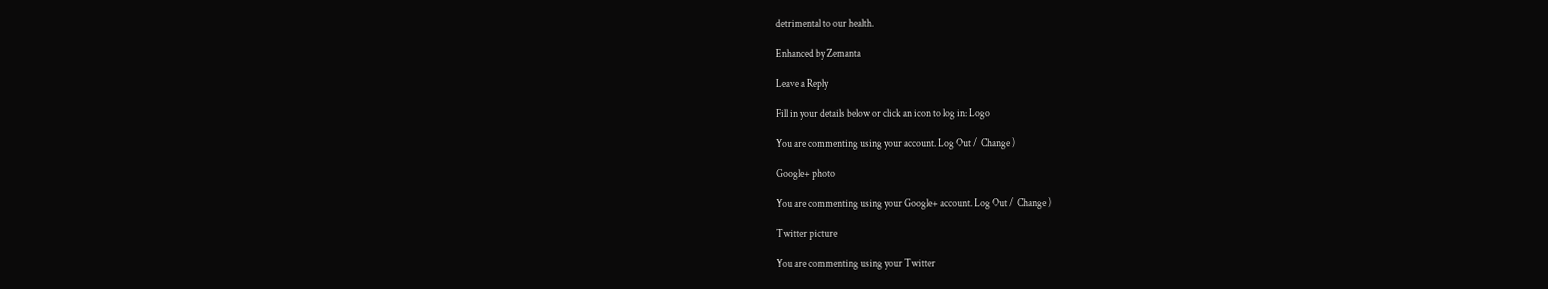detrimental to our health.

Enhanced by Zemanta

Leave a Reply

Fill in your details below or click an icon to log in: Logo

You are commenting using your account. Log Out /  Change )

Google+ photo

You are commenting using your Google+ account. Log Out /  Change )

Twitter picture

You are commenting using your Twitter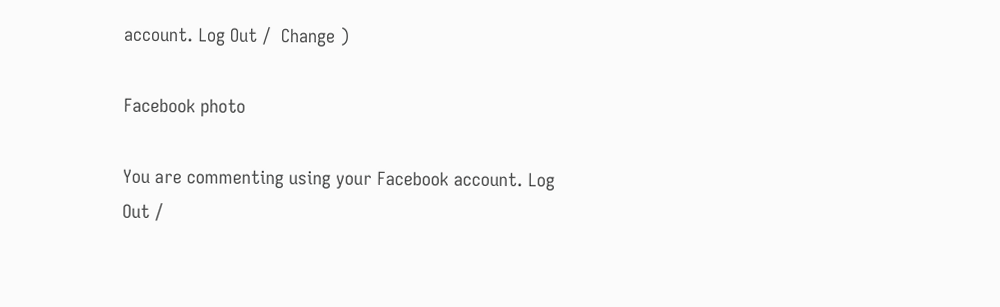account. Log Out /  Change )

Facebook photo

You are commenting using your Facebook account. Log Out /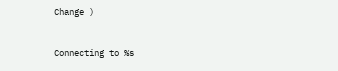Change )


Connecting to %s